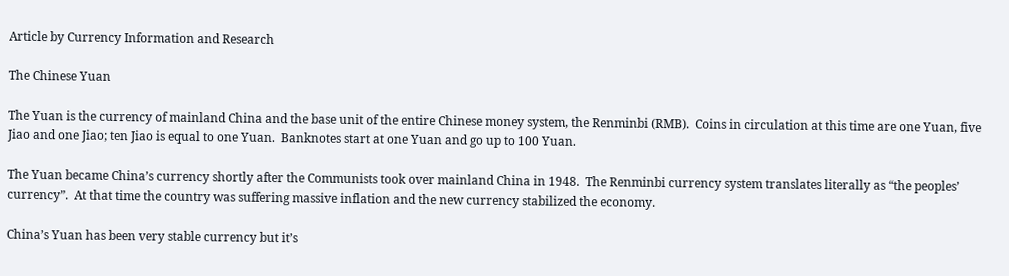Article by Currency Information and Research

The Chinese Yuan

The Yuan is the currency of mainland China and the base unit of the entire Chinese money system, the Renminbi (RMB).  Coins in circulation at this time are one Yuan, five Jiao and one Jiao; ten Jiao is equal to one Yuan.  Banknotes start at one Yuan and go up to 100 Yuan.

The Yuan became China’s currency shortly after the Communists took over mainland China in 1948.  The Renminbi currency system translates literally as “the peoples’ currency”.  At that time the country was suffering massive inflation and the new currency stabilized the economy.

China’s Yuan has been very stable currency but it’s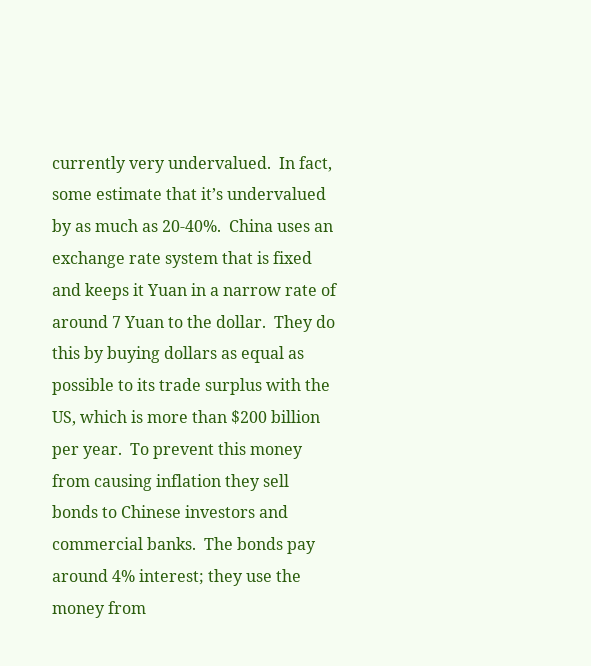currently very undervalued.  In fact, some estimate that it’s undervalued by as much as 20-40%.  China uses an exchange rate system that is fixed and keeps it Yuan in a narrow rate of around 7 Yuan to the dollar.  They do this by buying dollars as equal as possible to its trade surplus with the US, which is more than $200 billion per year.  To prevent this money from causing inflation they sell bonds to Chinese investors and commercial banks.  The bonds pay around 4% interest; they use the money from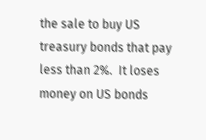the sale to buy US treasury bonds that pay less than 2%.  It loses money on US bonds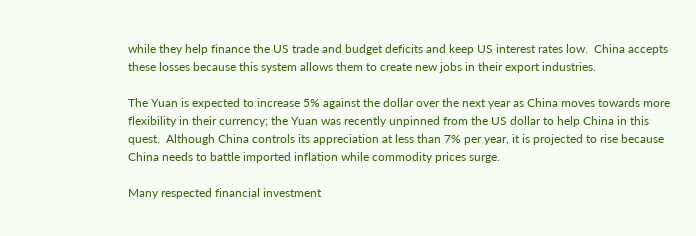while they help finance the US trade and budget deficits and keep US interest rates low.  China accepts these losses because this system allows them to create new jobs in their export industries.

The Yuan is expected to increase 5% against the dollar over the next year as China moves towards more flexibility in their currency; the Yuan was recently unpinned from the US dollar to help China in this quest.  Although China controls its appreciation at less than 7% per year, it is projected to rise because China needs to battle imported inflation while commodity prices surge.

Many respected financial investment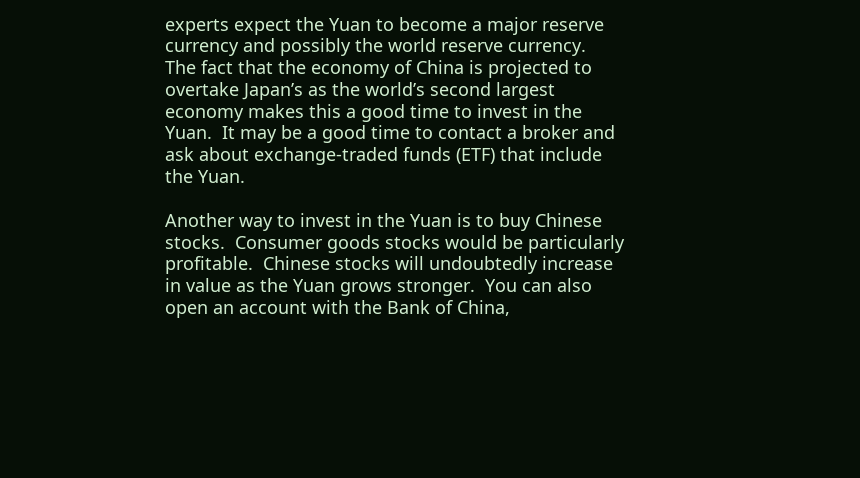experts expect the Yuan to become a major reserve currency and possibly the world reserve currency.  The fact that the economy of China is projected to overtake Japan’s as the world’s second largest economy makes this a good time to invest in the Yuan.  It may be a good time to contact a broker and ask about exchange-traded funds (ETF) that include the Yuan.

Another way to invest in the Yuan is to buy Chinese stocks.  Consumer goods stocks would be particularly profitable.  Chinese stocks will undoubtedly increase in value as the Yuan grows stronger.  You can also open an account with the Bank of China,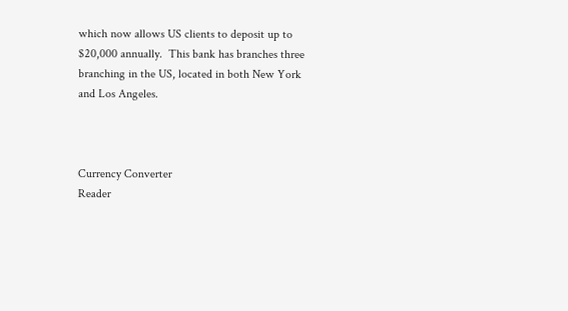which now allows US clients to deposit up to $20,000 annually.  This bank has branches three branching in the US, located in both New York and Los Angeles.



Currency Converter
Reader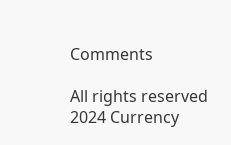Comments

All rights reserved 2024 Currency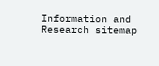Information and Research sitemap